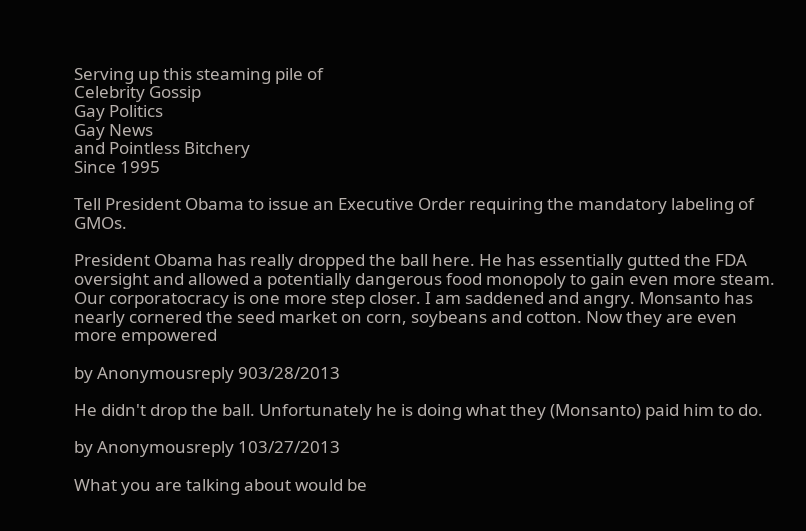Serving up this steaming pile of
Celebrity Gossip
Gay Politics
Gay News
and Pointless Bitchery
Since 1995

Tell President Obama to issue an Executive Order requiring the mandatory labeling of GMOs.

President Obama has really dropped the ball here. He has essentially gutted the FDA oversight and allowed a potentially dangerous food monopoly to gain even more steam. Our corporatocracy is one more step closer. I am saddened and angry. Monsanto has nearly cornered the seed market on corn, soybeans and cotton. Now they are even more empowered

by Anonymousreply 903/28/2013

He didn't drop the ball. Unfortunately he is doing what they (Monsanto) paid him to do.

by Anonymousreply 103/27/2013

What you are talking about would be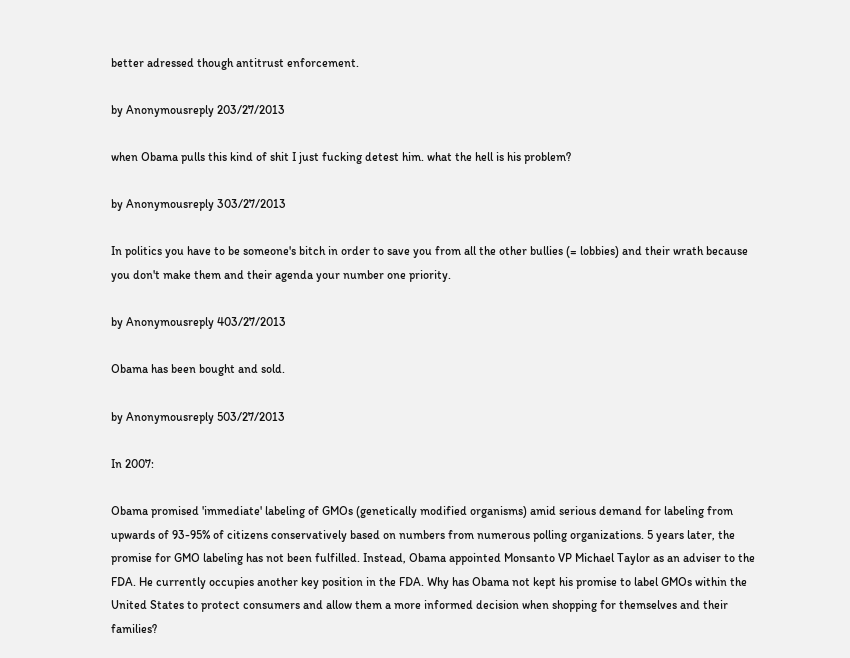better adressed though antitrust enforcement.

by Anonymousreply 203/27/2013

when Obama pulls this kind of shit I just fucking detest him. what the hell is his problem?

by Anonymousreply 303/27/2013

In politics you have to be someone's bitch in order to save you from all the other bullies (= lobbies) and their wrath because you don't make them and their agenda your number one priority.

by Anonymousreply 403/27/2013

Obama has been bought and sold.

by Anonymousreply 503/27/2013

In 2007:

Obama promised 'immediate' labeling of GMOs (genetically modified organisms) amid serious demand for labeling from upwards of 93-95% of citizens conservatively based on numbers from numerous polling organizations. 5 years later, the promise for GMO labeling has not been fulfilled. Instead, Obama appointed Monsanto VP Michael Taylor as an adviser to the FDA. He currently occupies another key position in the FDA. Why has Obama not kept his promise to label GMOs within the United States to protect consumers and allow them a more informed decision when shopping for themselves and their families?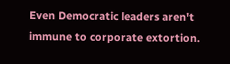Even Democratic leaders aren't immune to corporate extortion.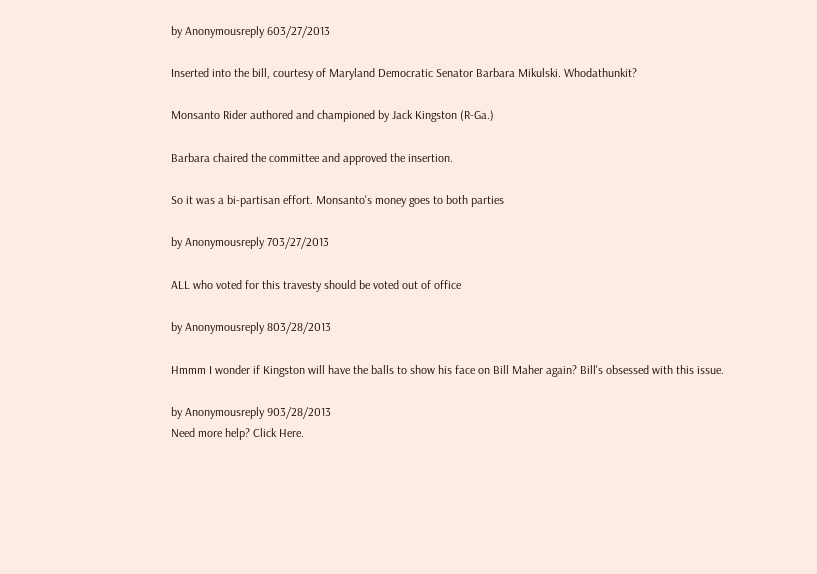by Anonymousreply 603/27/2013

Inserted into the bill, courtesy of Maryland Democratic Senator Barbara Mikulski. Whodathunkit?

Monsanto Rider authored and championed by Jack Kingston (R-Ga.)

Barbara chaired the committee and approved the insertion.

So it was a bi-partisan effort. Monsanto's money goes to both parties

by Anonymousreply 703/27/2013

ALL who voted for this travesty should be voted out of office

by Anonymousreply 803/28/2013

Hmmm I wonder if Kingston will have the balls to show his face on Bill Maher again? Bill's obsessed with this issue.

by Anonymousreply 903/28/2013
Need more help? Click Here.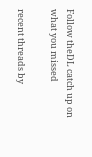Follow theDL catch up on what you missed

recent threads by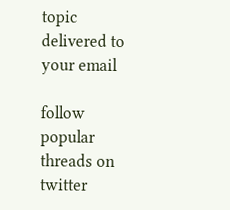topic delivered to your email

follow popular threads on twitter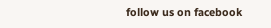follow us on facebook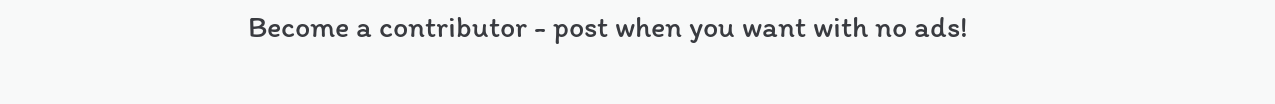Become a contributor - post when you want with no ads!